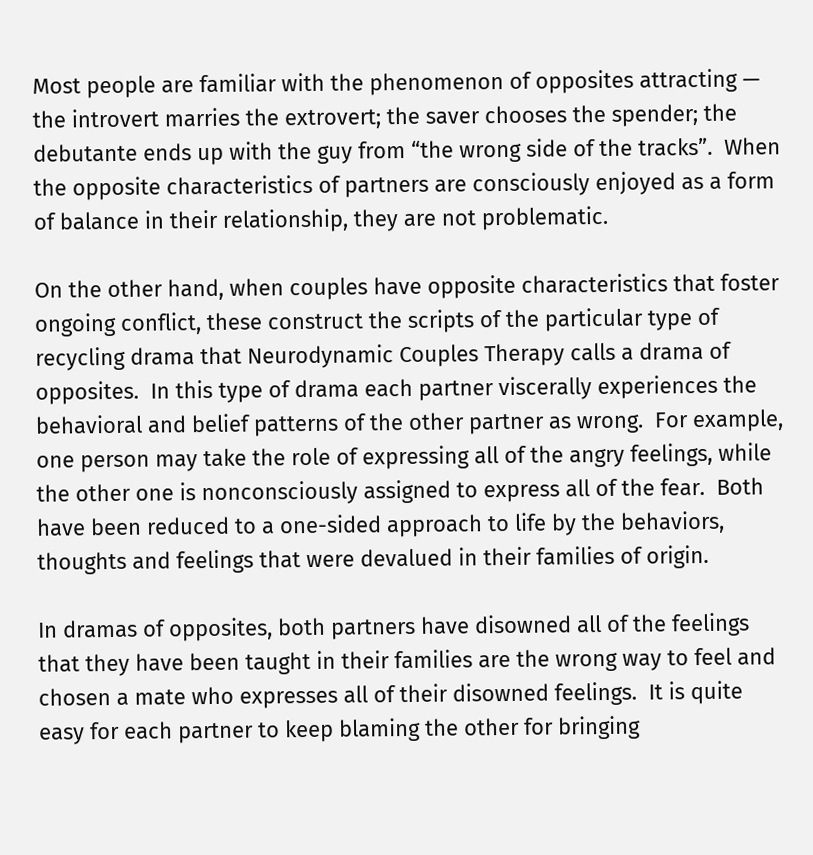Most people are familiar with the phenomenon of opposites attracting — the introvert marries the extrovert; the saver chooses the spender; the debutante ends up with the guy from “the wrong side of the tracks”.  When the opposite characteristics of partners are consciously enjoyed as a form of balance in their relationship, they are not problematic.

On the other hand, when couples have opposite characteristics that foster ongoing conflict, these construct the scripts of the particular type of recycling drama that Neurodynamic Couples Therapy calls a drama of opposites.  In this type of drama each partner viscerally experiences the behavioral and belief patterns of the other partner as wrong.  For example, one person may take the role of expressing all of the angry feelings, while the other one is nonconsciously assigned to express all of the fear.  Both have been reduced to a one-sided approach to life by the behaviors, thoughts and feelings that were devalued in their families of origin.

In dramas of opposites, both partners have disowned all of the feelings that they have been taught in their families are the wrong way to feel and chosen a mate who expresses all of their disowned feelings.  It is quite easy for each partner to keep blaming the other for bringing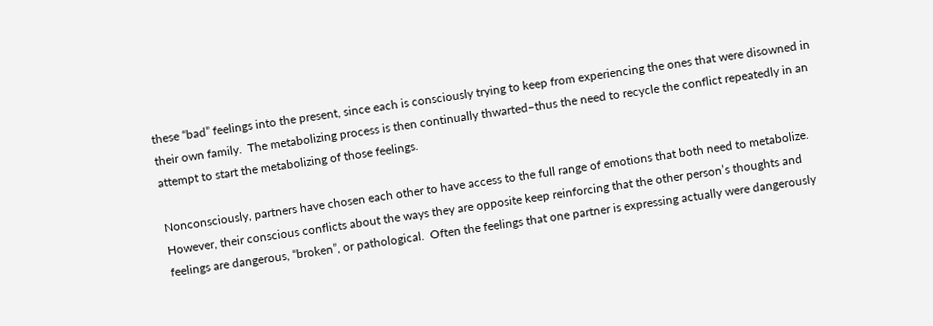these “bad” feelings into the present, since each is consciously trying to keep from experiencing the ones that were disowned in their own family.  The metabolizing process is then continually thwarted–thus the need to recycle the conflict repeatedly in an attempt to start the metabolizing of those feelings.

Nonconsciously, partners have chosen each other to have access to the full range of emotions that both need to metabolize.  However, their conscious conflicts about the ways they are opposite keep reinforcing that the other person’s thoughts and feelings are dangerous, “broken”, or pathological.  Often the feelings that one partner is expressing actually were dangerously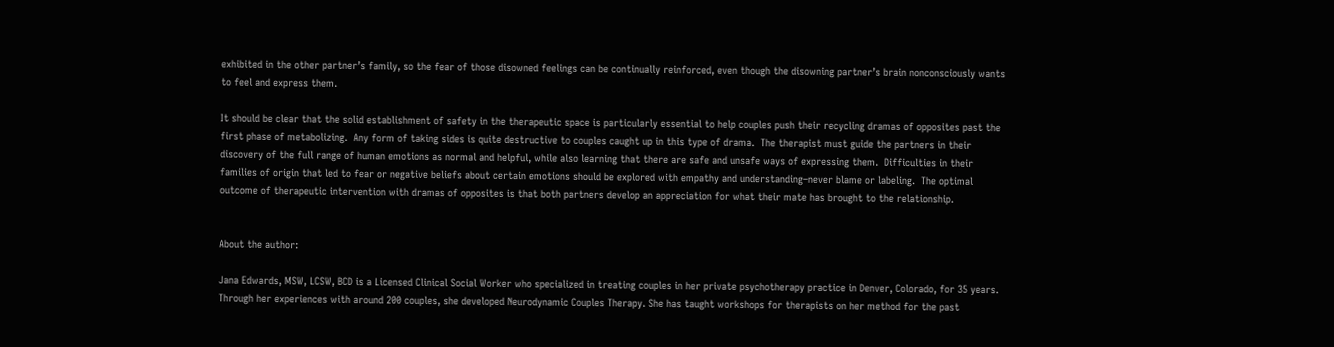exhibited in the other partner’s family, so the fear of those disowned feelings can be continually reinforced, even though the disowning partner’s brain nonconsciously wants to feel and express them.

It should be clear that the solid establishment of safety in the therapeutic space is particularly essential to help couples push their recycling dramas of opposites past the first phase of metabolizing.  Any form of taking sides is quite destructive to couples caught up in this type of drama.  The therapist must guide the partners in their discovery of the full range of human emotions as normal and helpful, while also learning that there are safe and unsafe ways of expressing them.  Difficulties in their families of origin that led to fear or negative beliefs about certain emotions should be explored with empathy and understanding–never blame or labeling.  The optimal outcome of therapeutic intervention with dramas of opposites is that both partners develop an appreciation for what their mate has brought to the relationship.


About the author:

Jana Edwards, MSW, LCSW, BCD is a Licensed Clinical Social Worker who specialized in treating couples in her private psychotherapy practice in Denver, Colorado, for 35 years. Through her experiences with around 200 couples, she developed Neurodynamic Couples Therapy. She has taught workshops for therapists on her method for the past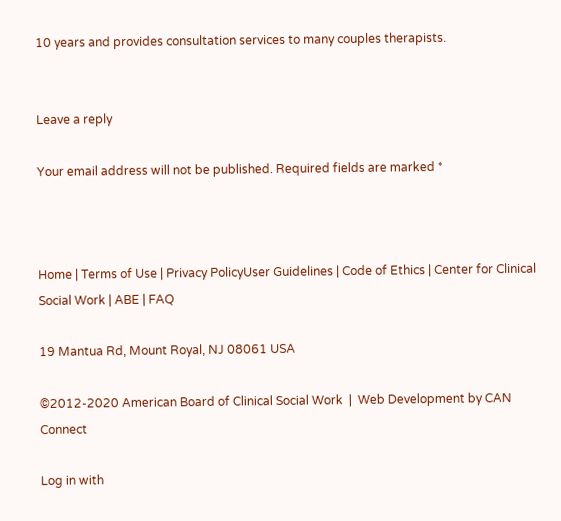10 years and provides consultation services to many couples therapists.


Leave a reply

Your email address will not be published. Required fields are marked *



Home | Terms of Use | Privacy PolicyUser Guidelines | Code of Ethics | Center for Clinical Social Work | ABE | FAQ

19 Mantua Rd, Mount Royal, NJ 08061 USA

©2012-2020 American Board of Clinical Social Work  |  Web Development by CAN Connect

Log in with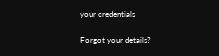your credentials

Forgot your details?